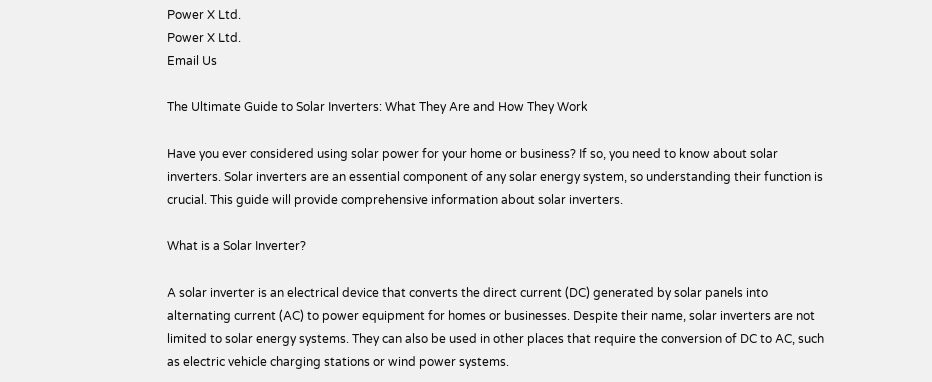Power X Ltd.
Power X Ltd.
Email Us

The Ultimate Guide to Solar Inverters: What They Are and How They Work

Have you ever considered using solar power for your home or business? If so, you need to know about solar inverters. Solar inverters are an essential component of any solar energy system, so understanding their function is crucial. This guide will provide comprehensive information about solar inverters.

What is a Solar Inverter?

A solar inverter is an electrical device that converts the direct current (DC) generated by solar panels into alternating current (AC) to power equipment for homes or businesses. Despite their name, solar inverters are not limited to solar energy systems. They can also be used in other places that require the conversion of DC to AC, such as electric vehicle charging stations or wind power systems.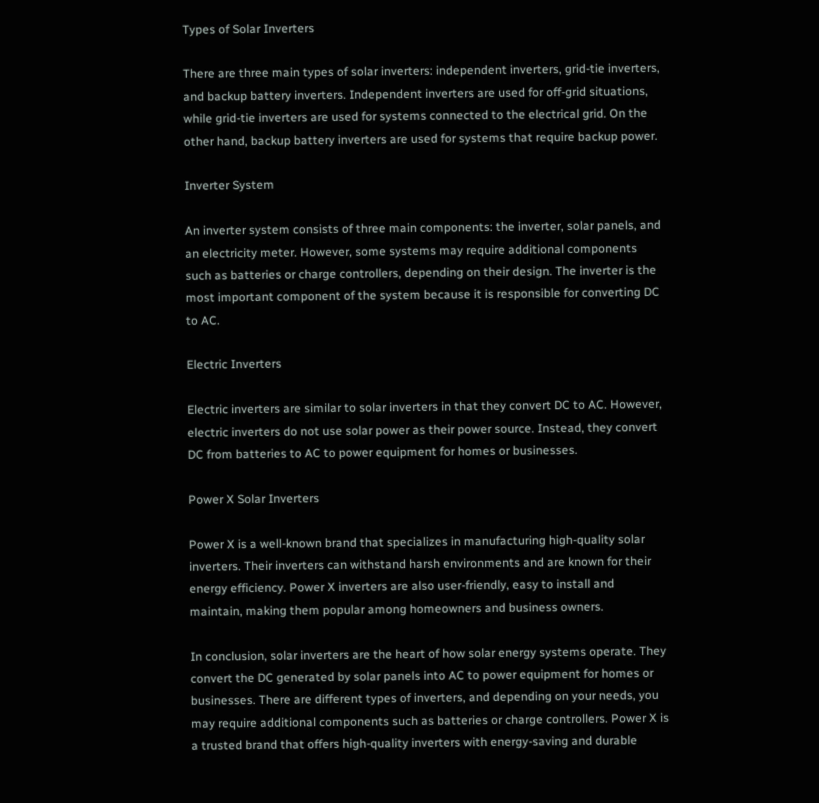Types of Solar Inverters

There are three main types of solar inverters: independent inverters, grid-tie inverters, and backup battery inverters. Independent inverters are used for off-grid situations, while grid-tie inverters are used for systems connected to the electrical grid. On the other hand, backup battery inverters are used for systems that require backup power.

Inverter System

An inverter system consists of three main components: the inverter, solar panels, and an electricity meter. However, some systems may require additional components such as batteries or charge controllers, depending on their design. The inverter is the most important component of the system because it is responsible for converting DC to AC.

Electric Inverters

Electric inverters are similar to solar inverters in that they convert DC to AC. However, electric inverters do not use solar power as their power source. Instead, they convert DC from batteries to AC to power equipment for homes or businesses.

Power X Solar Inverters

Power X is a well-known brand that specializes in manufacturing high-quality solar inverters. Their inverters can withstand harsh environments and are known for their energy efficiency. Power X inverters are also user-friendly, easy to install and maintain, making them popular among homeowners and business owners.

In conclusion, solar inverters are the heart of how solar energy systems operate. They convert the DC generated by solar panels into AC to power equipment for homes or businesses. There are different types of inverters, and depending on your needs, you may require additional components such as batteries or charge controllers. Power X is a trusted brand that offers high-quality inverters with energy-saving and durable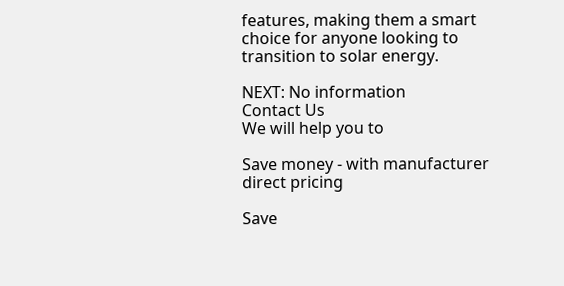features, making them a smart choice for anyone looking to transition to solar energy.

NEXT: No information
Contact Us
We will help you to

Save money - with manufacturer direct pricing

Save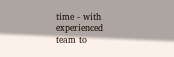time - with experienced team to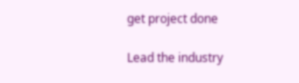get project done

Lead the industry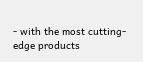- with the most cutting-edge products